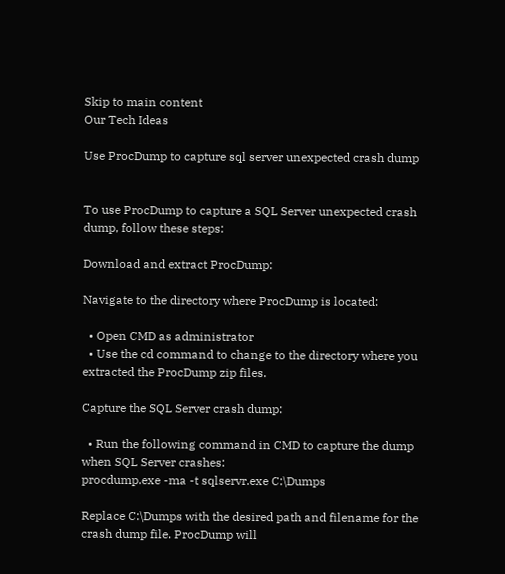Skip to main content
Our Tech Ideas

Use ProcDump to capture sql server unexpected crash dump


To use ProcDump to capture a SQL Server unexpected crash dump, follow these steps:

Download and extract ProcDump:

Navigate to the directory where ProcDump is located:

  • Open CMD as administrator
  • Use the cd command to change to the directory where you extracted the ProcDump zip files.

Capture the SQL Server crash dump:

  • Run the following command in CMD to capture the dump when SQL Server crashes:
procdump.exe -ma -t sqlservr.exe C:\Dumps

Replace C:\Dumps with the desired path and filename for the crash dump file. ProcDump will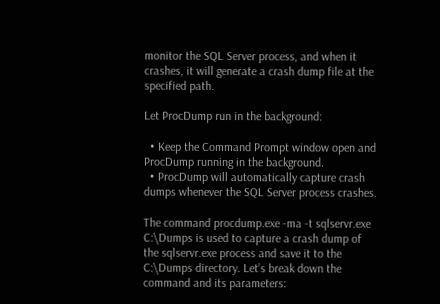monitor the SQL Server process, and when it crashes, it will generate a crash dump file at the specified path.

Let ProcDump run in the background:

  • Keep the Command Prompt window open and ProcDump running in the background.
  • ProcDump will automatically capture crash dumps whenever the SQL Server process crashes.

The command procdump.exe -ma -t sqlservr.exe C:\Dumps is used to capture a crash dump of the sqlservr.exe process and save it to the C:\Dumps directory. Let’s break down the command and its parameters: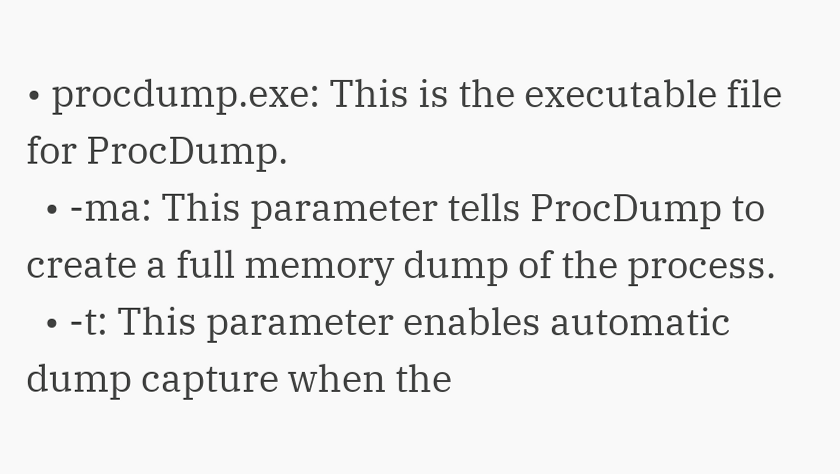• procdump.exe: This is the executable file for ProcDump.
  • -ma: This parameter tells ProcDump to create a full memory dump of the process.
  • -t: This parameter enables automatic dump capture when the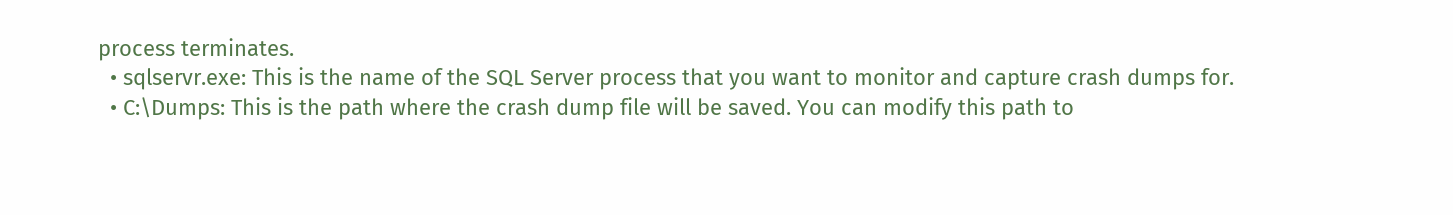process terminates.
  • sqlservr.exe: This is the name of the SQL Server process that you want to monitor and capture crash dumps for.
  • C:\Dumps: This is the path where the crash dump file will be saved. You can modify this path to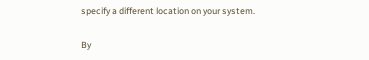specify a different location on your system.

By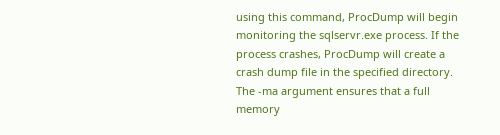using this command, ProcDump will begin monitoring the sqlservr.exe process. If the process crashes, ProcDump will create a crash dump file in the specified directory. The -ma argument ensures that a full memory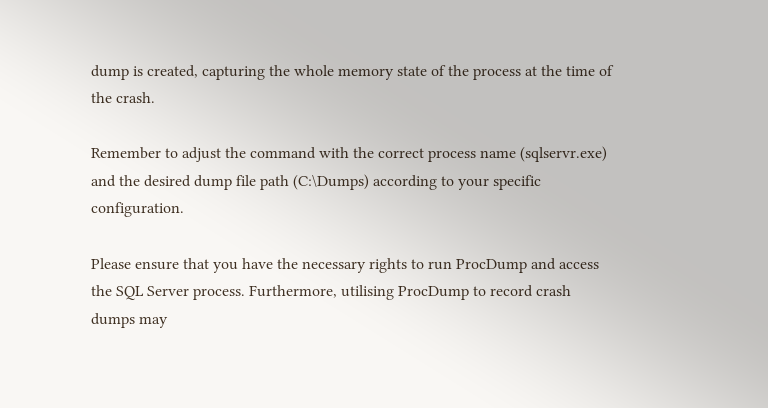dump is created, capturing the whole memory state of the process at the time of the crash.

Remember to adjust the command with the correct process name (sqlservr.exe) and the desired dump file path (C:\Dumps) according to your specific configuration.

Please ensure that you have the necessary rights to run ProcDump and access the SQL Server process. Furthermore, utilising ProcDump to record crash dumps may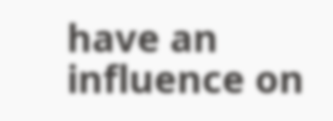have an influence on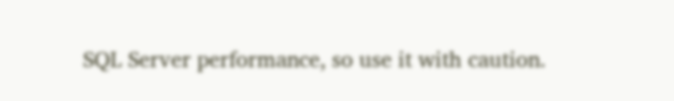SQL Server performance, so use it with caution.